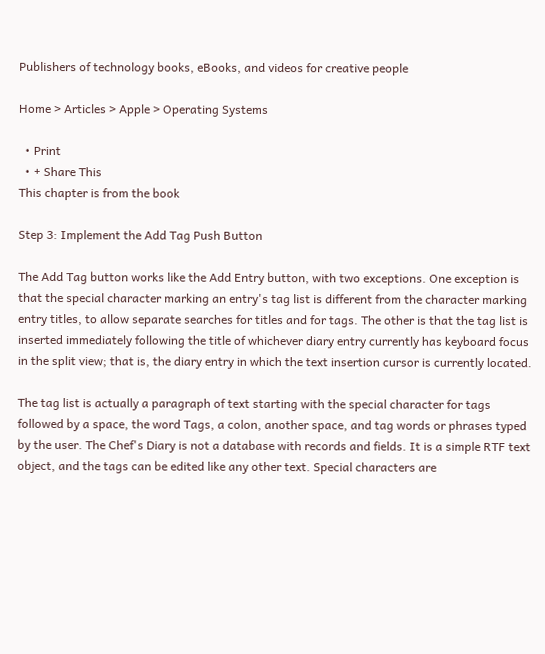Publishers of technology books, eBooks, and videos for creative people

Home > Articles > Apple > Operating Systems

  • Print
  • + Share This
This chapter is from the book

Step 3: Implement the Add Tag Push Button

The Add Tag button works like the Add Entry button, with two exceptions. One exception is that the special character marking an entry's tag list is different from the character marking entry titles, to allow separate searches for titles and for tags. The other is that the tag list is inserted immediately following the title of whichever diary entry currently has keyboard focus in the split view; that is, the diary entry in which the text insertion cursor is currently located.

The tag list is actually a paragraph of text starting with the special character for tags followed by a space, the word Tags, a colon, another space, and tag words or phrases typed by the user. The Chef's Diary is not a database with records and fields. It is a simple RTF text object, and the tags can be edited like any other text. Special characters are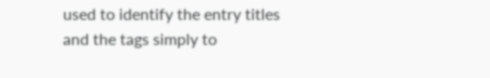used to identify the entry titles and the tags simply to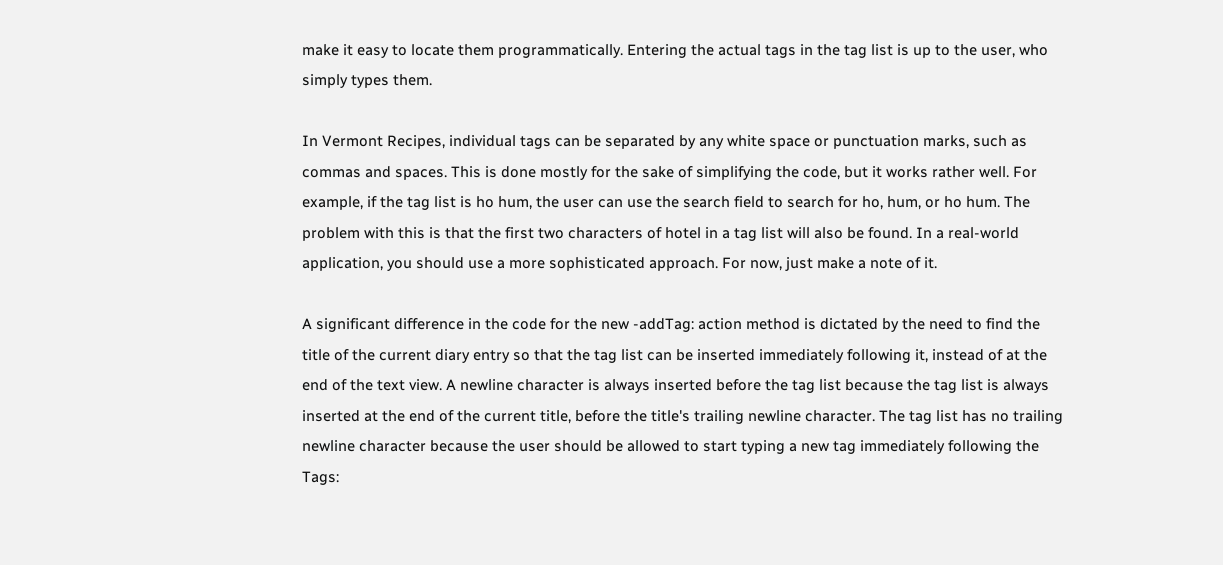make it easy to locate them programmatically. Entering the actual tags in the tag list is up to the user, who simply types them.

In Vermont Recipes, individual tags can be separated by any white space or punctuation marks, such as commas and spaces. This is done mostly for the sake of simplifying the code, but it works rather well. For example, if the tag list is ho hum, the user can use the search field to search for ho, hum, or ho hum. The problem with this is that the first two characters of hotel in a tag list will also be found. In a real-world application, you should use a more sophisticated approach. For now, just make a note of it.

A significant difference in the code for the new -addTag: action method is dictated by the need to find the title of the current diary entry so that the tag list can be inserted immediately following it, instead of at the end of the text view. A newline character is always inserted before the tag list because the tag list is always inserted at the end of the current title, before the title's trailing newline character. The tag list has no trailing newline character because the user should be allowed to start typing a new tag immediately following the Tags: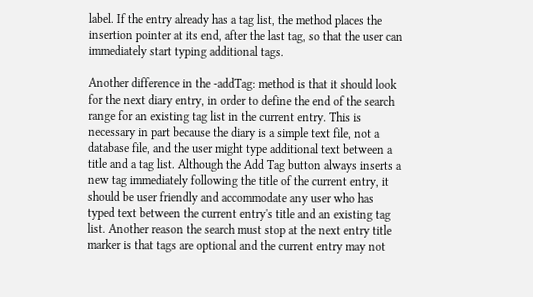label. If the entry already has a tag list, the method places the insertion pointer at its end, after the last tag, so that the user can immediately start typing additional tags.

Another difference in the -addTag: method is that it should look for the next diary entry, in order to define the end of the search range for an existing tag list in the current entry. This is necessary in part because the diary is a simple text file, not a database file, and the user might type additional text between a title and a tag list. Although the Add Tag button always inserts a new tag immediately following the title of the current entry, it should be user friendly and accommodate any user who has typed text between the current entry's title and an existing tag list. Another reason the search must stop at the next entry title marker is that tags are optional and the current entry may not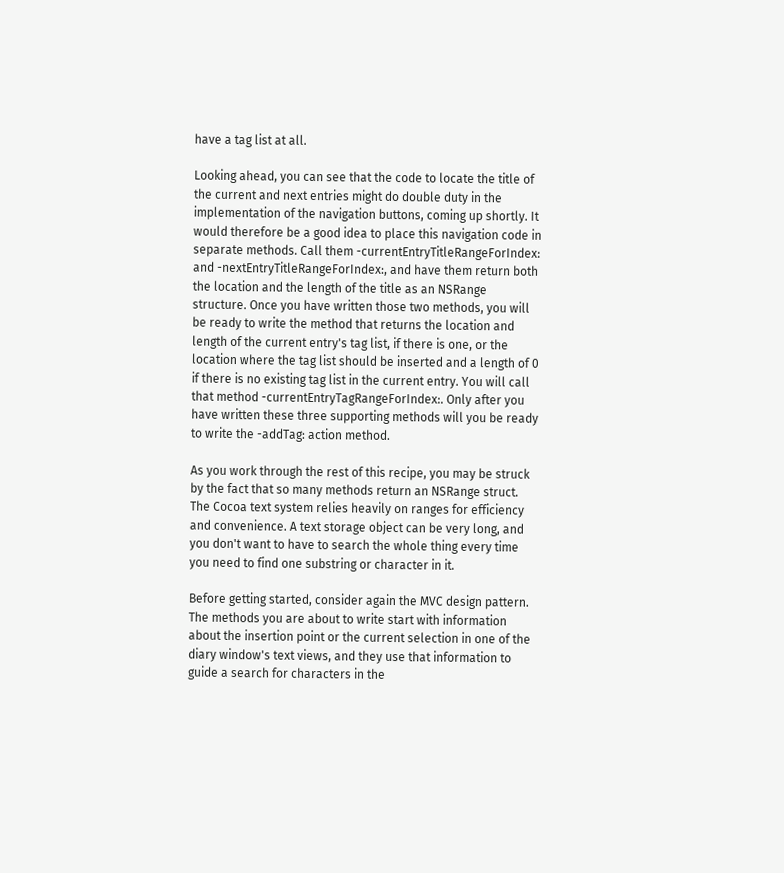have a tag list at all.

Looking ahead, you can see that the code to locate the title of the current and next entries might do double duty in the implementation of the navigation buttons, coming up shortly. It would therefore be a good idea to place this navigation code in separate methods. Call them -currentEntryTitleRangeForIndex: and -nextEntryTitleRangeForIndex:, and have them return both the location and the length of the title as an NSRange structure. Once you have written those two methods, you will be ready to write the method that returns the location and length of the current entry's tag list, if there is one, or the location where the tag list should be inserted and a length of 0 if there is no existing tag list in the current entry. You will call that method -currentEntryTagRangeForIndex:. Only after you have written these three supporting methods will you be ready to write the -addTag: action method.

As you work through the rest of this recipe, you may be struck by the fact that so many methods return an NSRange struct. The Cocoa text system relies heavily on ranges for efficiency and convenience. A text storage object can be very long, and you don't want to have to search the whole thing every time you need to find one substring or character in it.

Before getting started, consider again the MVC design pattern. The methods you are about to write start with information about the insertion point or the current selection in one of the diary window's text views, and they use that information to guide a search for characters in the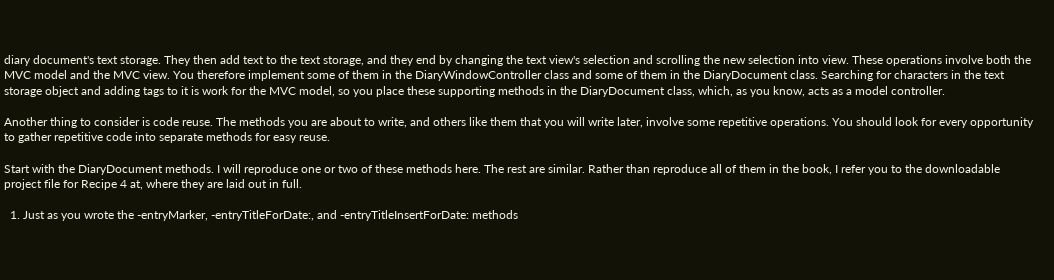diary document's text storage. They then add text to the text storage, and they end by changing the text view's selection and scrolling the new selection into view. These operations involve both the MVC model and the MVC view. You therefore implement some of them in the DiaryWindowController class and some of them in the DiaryDocument class. Searching for characters in the text storage object and adding tags to it is work for the MVC model, so you place these supporting methods in the DiaryDocument class, which, as you know, acts as a model controller.

Another thing to consider is code reuse. The methods you are about to write, and others like them that you will write later, involve some repetitive operations. You should look for every opportunity to gather repetitive code into separate methods for easy reuse.

Start with the DiaryDocument methods. I will reproduce one or two of these methods here. The rest are similar. Rather than reproduce all of them in the book, I refer you to the downloadable project file for Recipe 4 at, where they are laid out in full.

  1. Just as you wrote the -entryMarker, -entryTitleForDate:, and -entryTitleInsertForDate: methods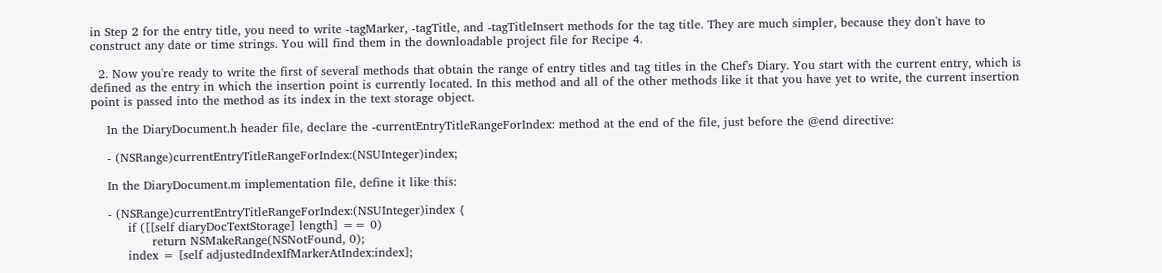in Step 2 for the entry title, you need to write -tagMarker, -tagTitle, and -tagTitleInsert methods for the tag title. They are much simpler, because they don't have to construct any date or time strings. You will find them in the downloadable project file for Recipe 4.

  2. Now you're ready to write the first of several methods that obtain the range of entry titles and tag titles in the Chef's Diary. You start with the current entry, which is defined as the entry in which the insertion point is currently located. In this method and all of the other methods like it that you have yet to write, the current insertion point is passed into the method as its index in the text storage object.

    In the DiaryDocument.h header file, declare the -currentEntryTitleRangeForIndex: method at the end of the file, just before the @end directive:

    - (NSRange)currentEntryTitleRangeForIndex:(NSUInteger)index;

    In the DiaryDocument.m implementation file, define it like this:

    - (NSRange)currentEntryTitleRangeForIndex:(NSUInteger)index {
         if ([[self diaryDocTextStorage] length] == 0)
               return NSMakeRange(NSNotFound, 0);
         index = [self adjustedIndexIfMarkerAtIndex:index];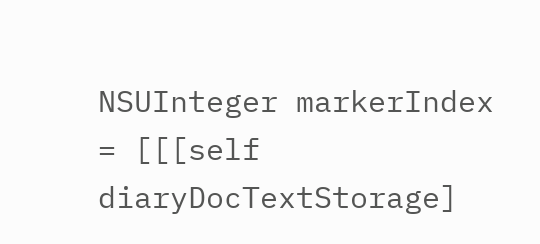NSUInteger markerIndex = [[[self diaryDocTextStorage]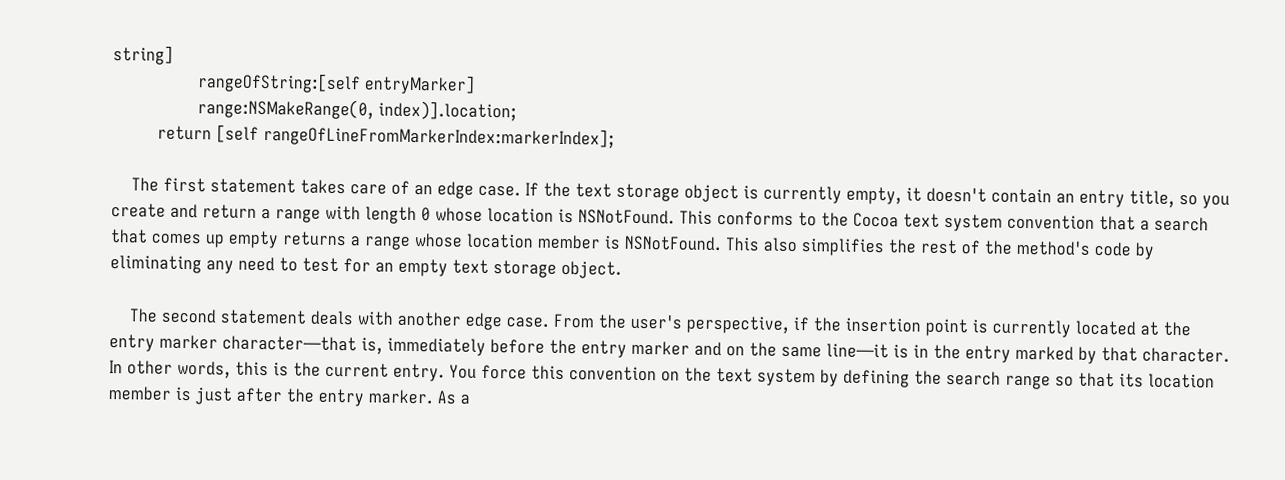string]
                 rangeOfString:[self entryMarker]
                 range:NSMakeRange(0, index)].location;
         return [self rangeOfLineFromMarkerIndex:markerIndex];

    The first statement takes care of an edge case. If the text storage object is currently empty, it doesn't contain an entry title, so you create and return a range with length 0 whose location is NSNotFound. This conforms to the Cocoa text system convention that a search that comes up empty returns a range whose location member is NSNotFound. This also simplifies the rest of the method's code by eliminating any need to test for an empty text storage object.

    The second statement deals with another edge case. From the user's perspective, if the insertion point is currently located at the entry marker character—that is, immediately before the entry marker and on the same line—it is in the entry marked by that character. In other words, this is the current entry. You force this convention on the text system by defining the search range so that its location member is just after the entry marker. As a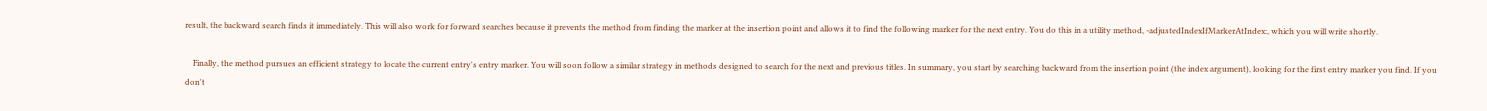result, the backward search finds it immediately. This will also work for forward searches because it prevents the method from finding the marker at the insertion point and allows it to find the following marker for the next entry. You do this in a utility method, -adjustedIndexIfMarkerAtIndex:, which you will write shortly.

    Finally, the method pursues an efficient strategy to locate the current entry's entry marker. You will soon follow a similar strategy in methods designed to search for the next and previous titles. In summary, you start by searching backward from the insertion point (the index argument), looking for the first entry marker you find. If you don't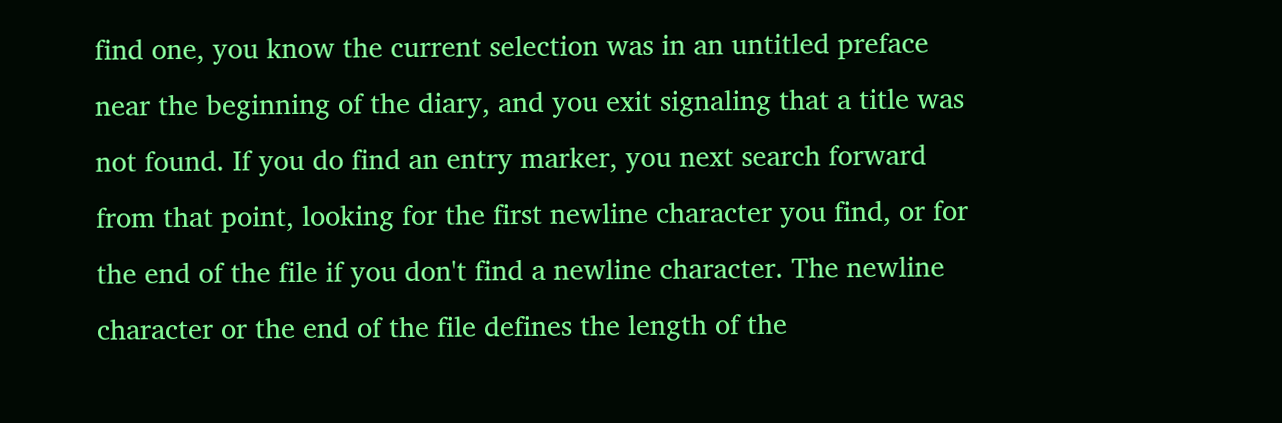find one, you know the current selection was in an untitled preface near the beginning of the diary, and you exit signaling that a title was not found. If you do find an entry marker, you next search forward from that point, looking for the first newline character you find, or for the end of the file if you don't find a newline character. The newline character or the end of the file defines the length of the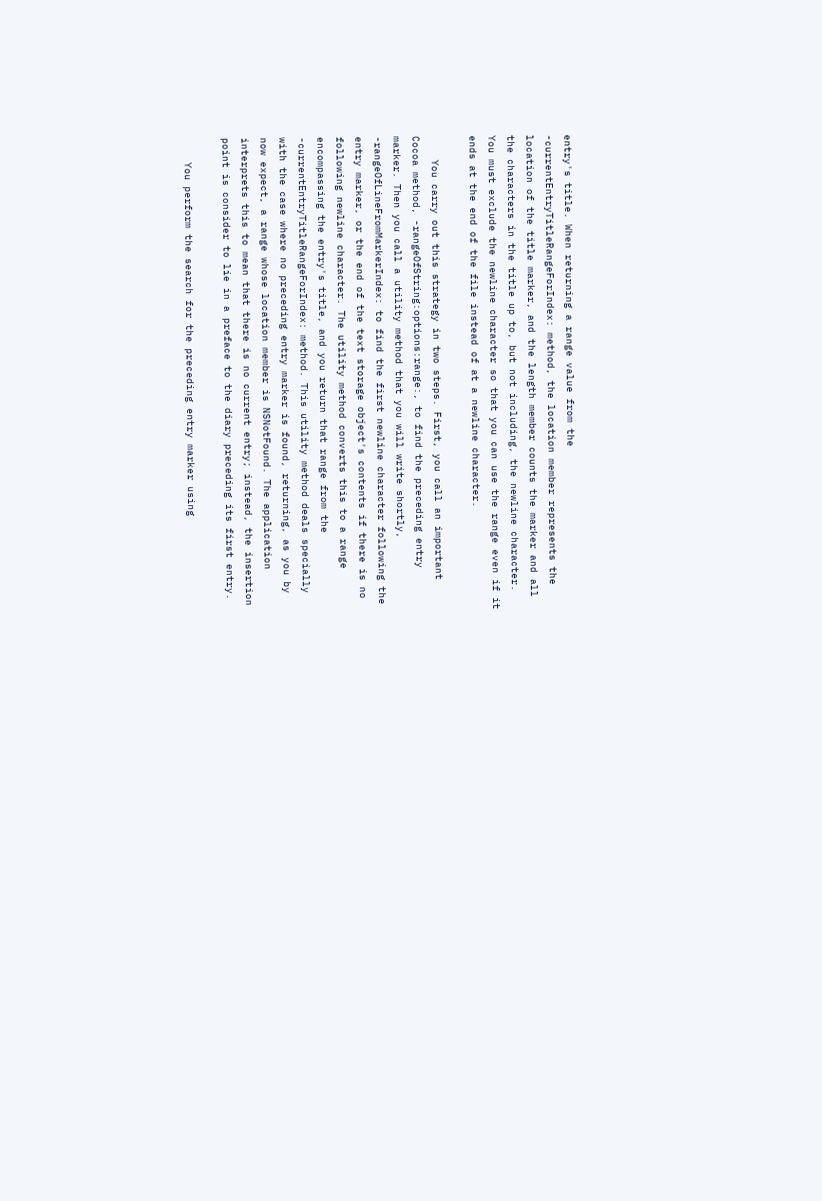entry's title. When returning a range value from the -currentEntryTitleRangeForIndex: method, the location member represents the location of the title marker, and the length member counts the marker and all the characters in the title up to, but not including, the newline character. You must exclude the newline character so that you can use the range even if it ends at the end of the file instead of at a newline character.

    You carry out this strategy in two steps. First, you call an important Cocoa method, -rangeOfString:options:range:, to find the preceding entry marker. Then you call a utility method that you will write shortly, -rangeOfLineFromMarkerIndex: to find the first newline character following the entry marker, or the end of the text storage object's contents if there is no following newline character. The utility method converts this to a range encompassing the entry's title, and you return that range from the -currentEntryTitleRangeForIndex: method. This utility method deals specially with the case where no preceding entry marker is found, returning, as you by now expect, a range whose location member is NSNotFound. The application interprets this to mean that there is no current entry; instead, the insertion point is consider to lie in a preface to the diary preceding its first entry.

    You perform the search for the preceding entry marker using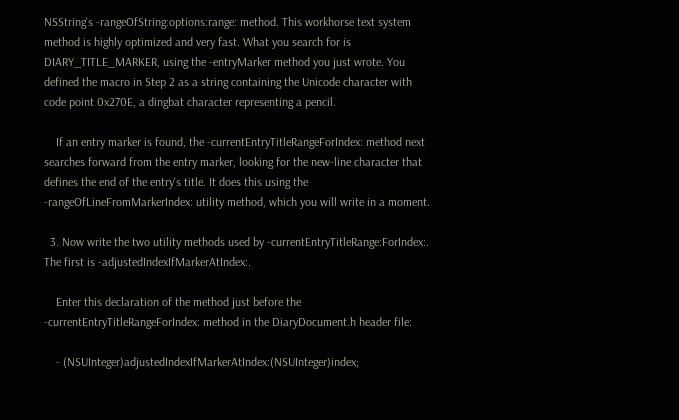NSString's -rangeOfString:options:range: method. This workhorse text system method is highly optimized and very fast. What you search for is DIARY_TITLE_MARKER, using the -entryMarker method you just wrote. You defined the macro in Step 2 as a string containing the Unicode character with code point 0x270E, a dingbat character representing a pencil.

    If an entry marker is found, the -currentEntryTitleRangeForIndex: method next searches forward from the entry marker, looking for the new-line character that defines the end of the entry's title. It does this using the -rangeOfLineFromMarkerIndex: utility method, which you will write in a moment.

  3. Now write the two utility methods used by -currentEntryTitleRange:ForIndex:. The first is -adjustedIndexIfMarkerAtIndex:.

    Enter this declaration of the method just before the -currentEntryTitleRangeForIndex: method in the DiaryDocument.h header file:

    - (NSUInteger)adjustedIndexIfMarkerAtIndex:(NSUInteger)index;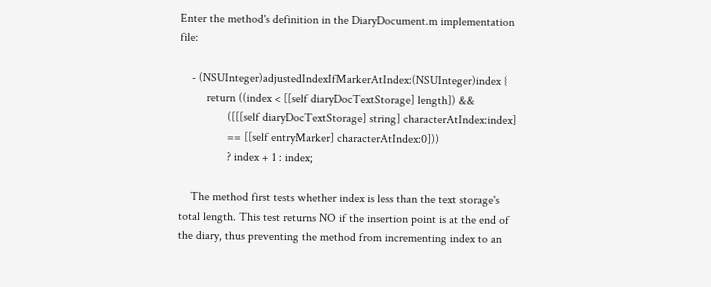Enter the method's definition in the DiaryDocument.m implementation file:

    - (NSUInteger)adjustedIndexIfMarkerAtIndex:(NSUInteger)index {
         return ((index < [[self diaryDocTextStorage] length]) &&
                ([[[self diaryDocTextStorage] string] characterAtIndex:index]
                == [[self entryMarker] characterAtIndex:0]))
                ? index + 1 : index;

    The method first tests whether index is less than the text storage's total length. This test returns NO if the insertion point is at the end of the diary, thus preventing the method from incrementing index to an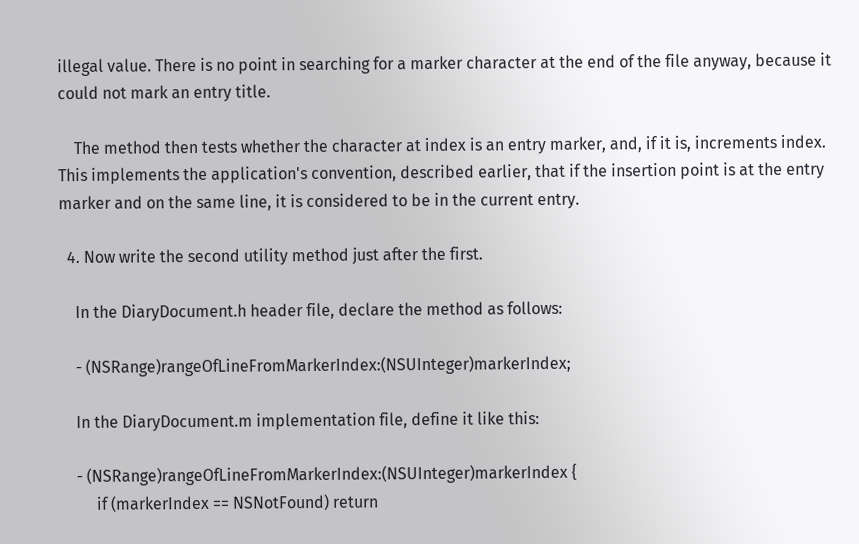illegal value. There is no point in searching for a marker character at the end of the file anyway, because it could not mark an entry title.

    The method then tests whether the character at index is an entry marker, and, if it is, increments index. This implements the application's convention, described earlier, that if the insertion point is at the entry marker and on the same line, it is considered to be in the current entry.

  4. Now write the second utility method just after the first.

    In the DiaryDocument.h header file, declare the method as follows:

    - (NSRange)rangeOfLineFromMarkerIndex:(NSUInteger)markerIndex;

    In the DiaryDocument.m implementation file, define it like this:

    - (NSRange)rangeOfLineFromMarkerIndex:(NSUInteger)markerIndex {
         if (markerIndex == NSNotFound) return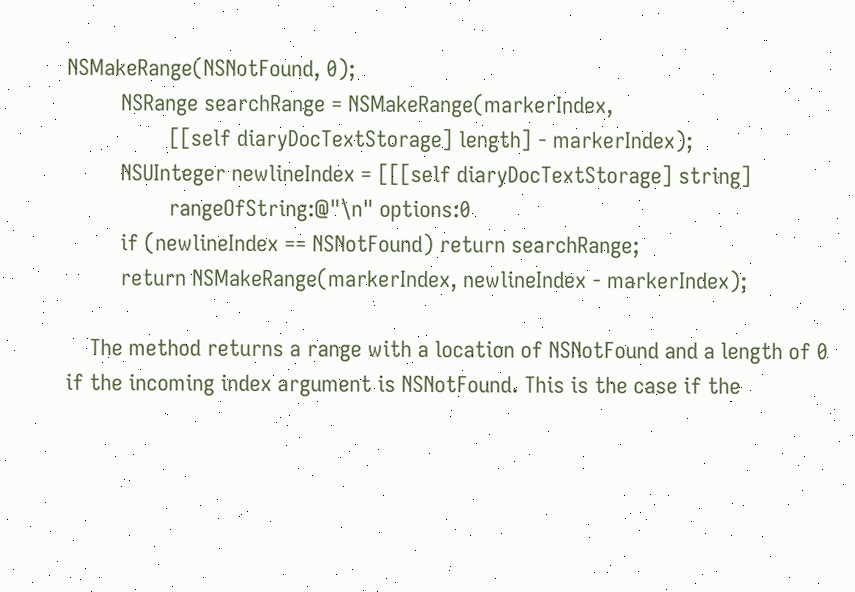NSMakeRange(NSNotFound, 0);
         NSRange searchRange = NSMakeRange(markerIndex,
                 [[self diaryDocTextStorage] length] - markerIndex);
         NSUInteger newlineIndex = [[[self diaryDocTextStorage] string]
                 rangeOfString:@"\n" options:0
         if (newlineIndex == NSNotFound) return searchRange;
         return NSMakeRange(markerIndex, newlineIndex - markerIndex);

    The method returns a range with a location of NSNotFound and a length of 0 if the incoming index argument is NSNotFound. This is the case if the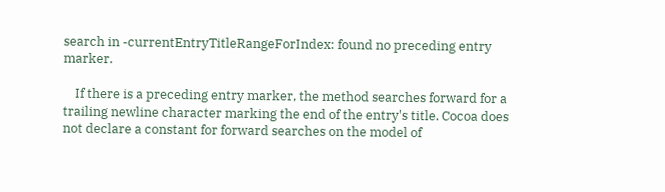search in -currentEntryTitleRangeForIndex: found no preceding entry marker.

    If there is a preceding entry marker, the method searches forward for a trailing newline character marking the end of the entry's title. Cocoa does not declare a constant for forward searches on the model of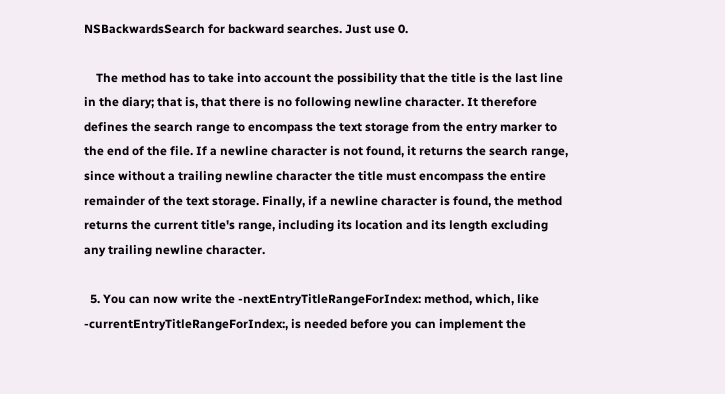NSBackwardsSearch for backward searches. Just use 0.

    The method has to take into account the possibility that the title is the last line in the diary; that is, that there is no following newline character. It therefore defines the search range to encompass the text storage from the entry marker to the end of the file. If a newline character is not found, it returns the search range, since without a trailing newline character the title must encompass the entire remainder of the text storage. Finally, if a newline character is found, the method returns the current title's range, including its location and its length excluding any trailing newline character.

  5. You can now write the -nextEntryTitleRangeForIndex: method, which, like -currentEntryTitleRangeForIndex:, is needed before you can implement the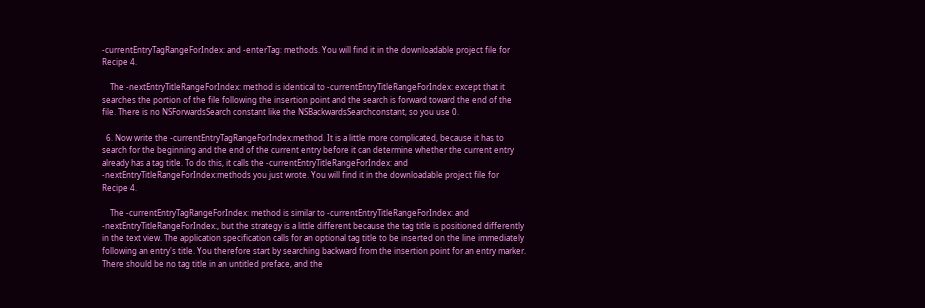-currentEntryTagRangeForIndex: and -enterTag: methods. You will find it in the downloadable project file for Recipe 4.

    The -nextEntryTitleRangeForIndex: method is identical to -currentEntryTitleRangeForIndex: except that it searches the portion of the file following the insertion point and the search is forward toward the end of the file. There is no NSForwardsSearch constant like the NSBackwardsSearchconstant, so you use 0.

  6. Now write the -currentEntryTagRangeForIndex:method. It is a little more complicated, because it has to search for the beginning and the end of the current entry before it can determine whether the current entry already has a tag title. To do this, it calls the -currentEntryTitleRangeForIndex: and -nextEntryTitleRangeForIndex:methods you just wrote. You will find it in the downloadable project file for Recipe 4.

    The -currentEntryTagRangeForIndex: method is similar to -currentEntryTitleRangeForIndex: and -nextEntryTitleRangeForIndex:, but the strategy is a little different because the tag title is positioned differently in the text view. The application specification calls for an optional tag title to be inserted on the line immediately following an entry's title. You therefore start by searching backward from the insertion point for an entry marker. There should be no tag title in an untitled preface, and the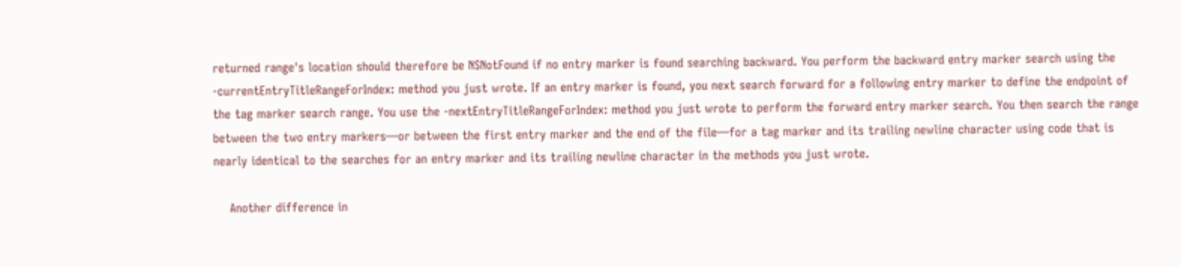returned range's location should therefore be NSNotFound if no entry marker is found searching backward. You perform the backward entry marker search using the -currentEntryTitleRangeForIndex: method you just wrote. If an entry marker is found, you next search forward for a following entry marker to define the endpoint of the tag marker search range. You use the -nextEntryTitleRangeForIndex: method you just wrote to perform the forward entry marker search. You then search the range between the two entry markers—or between the first entry marker and the end of the file—for a tag marker and its trailing newline character using code that is nearly identical to the searches for an entry marker and its trailing newline character in the methods you just wrote.

    Another difference in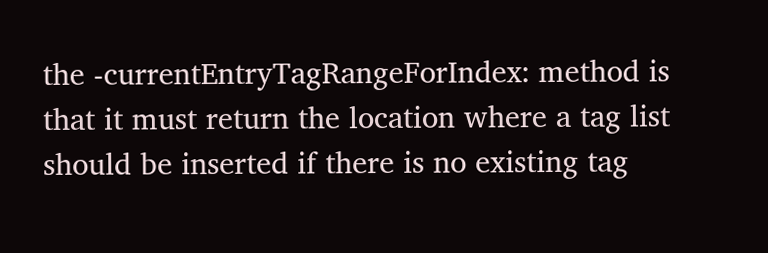the -currentEntryTagRangeForIndex: method is that it must return the location where a tag list should be inserted if there is no existing tag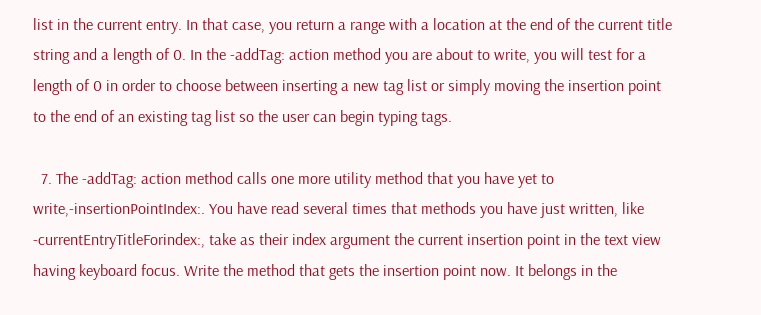list in the current entry. In that case, you return a range with a location at the end of the current title string and a length of 0. In the -addTag: action method you are about to write, you will test for a length of 0 in order to choose between inserting a new tag list or simply moving the insertion point to the end of an existing tag list so the user can begin typing tags.

  7. The -addTag: action method calls one more utility method that you have yet to write,-insertionPointIndex:. You have read several times that methods you have just written, like -currentEntryTitleForindex:, take as their index argument the current insertion point in the text view having keyboard focus. Write the method that gets the insertion point now. It belongs in the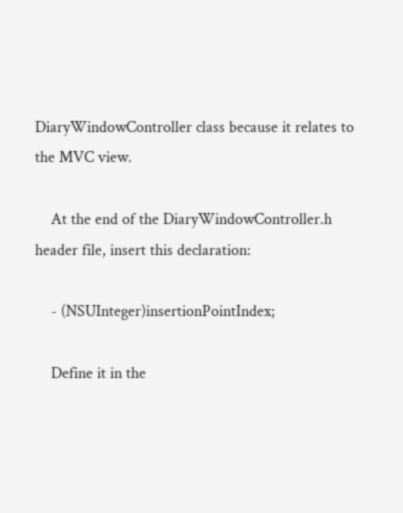DiaryWindowController class because it relates to the MVC view.

    At the end of the DiaryWindowController.h header file, insert this declaration:

    - (NSUInteger)insertionPointIndex;

    Define it in the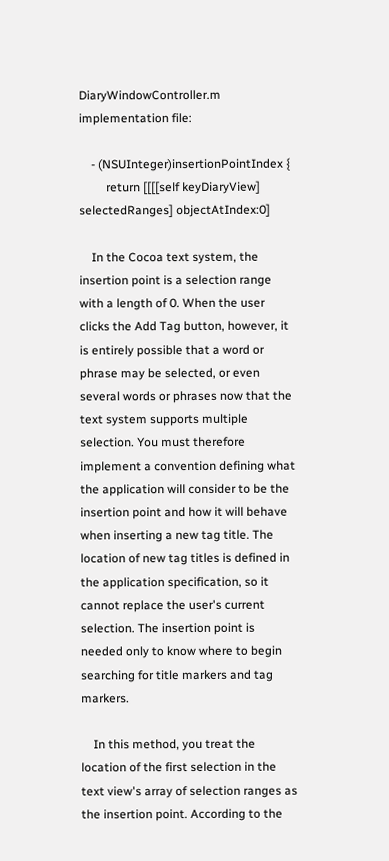DiaryWindowController.m implementation file:

    - (NSUInteger)insertionPointIndex {
         return [[[[self keyDiaryView] selectedRanges] objectAtIndex:0]

    In the Cocoa text system, the insertion point is a selection range with a length of 0. When the user clicks the Add Tag button, however, it is entirely possible that a word or phrase may be selected, or even several words or phrases now that the text system supports multiple selection. You must therefore implement a convention defining what the application will consider to be the insertion point and how it will behave when inserting a new tag title. The location of new tag titles is defined in the application specification, so it cannot replace the user's current selection. The insertion point is needed only to know where to begin searching for title markers and tag markers.

    In this method, you treat the location of the first selection in the text view's array of selection ranges as the insertion point. According to the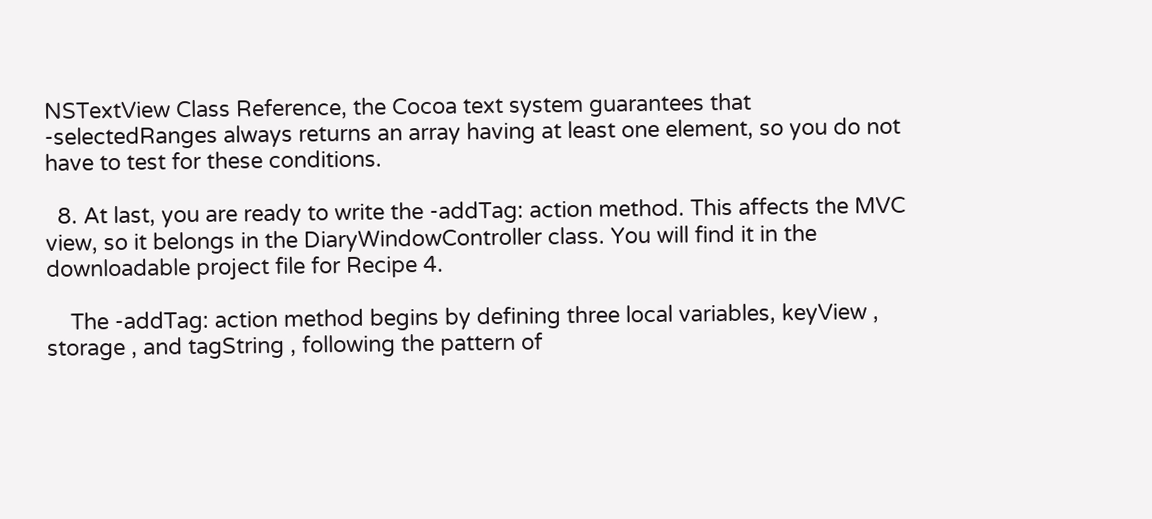NSTextView Class Reference, the Cocoa text system guarantees that -selectedRanges always returns an array having at least one element, so you do not have to test for these conditions.

  8. At last, you are ready to write the -addTag: action method. This affects the MVC view, so it belongs in the DiaryWindowController class. You will find it in the downloadable project file for Recipe 4.

    The -addTag: action method begins by defining three local variables, keyView , storage , and tagString , following the pattern of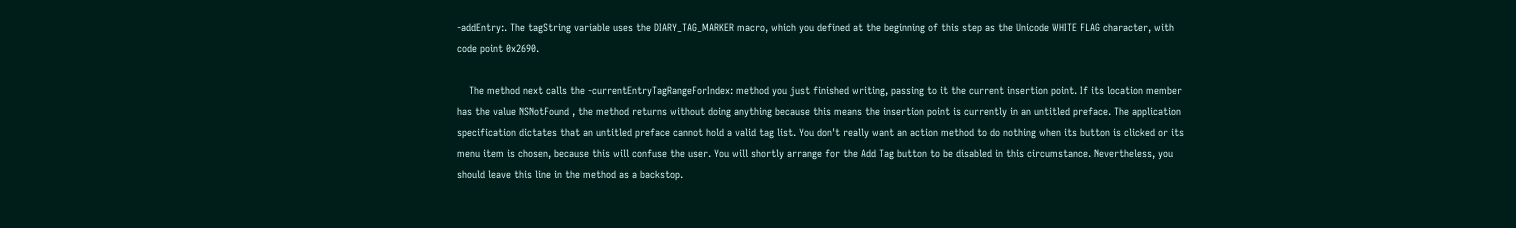-addEntry:. The tagString variable uses the DIARY_TAG_MARKER macro, which you defined at the beginning of this step as the Unicode WHITE FLAG character, with code point 0x2690.

    The method next calls the -currentEntryTagRangeForIndex: method you just finished writing, passing to it the current insertion point. If its location member has the value NSNotFound , the method returns without doing anything because this means the insertion point is currently in an untitled preface. The application specification dictates that an untitled preface cannot hold a valid tag list. You don't really want an action method to do nothing when its button is clicked or its menu item is chosen, because this will confuse the user. You will shortly arrange for the Add Tag button to be disabled in this circumstance. Nevertheless, you should leave this line in the method as a backstop.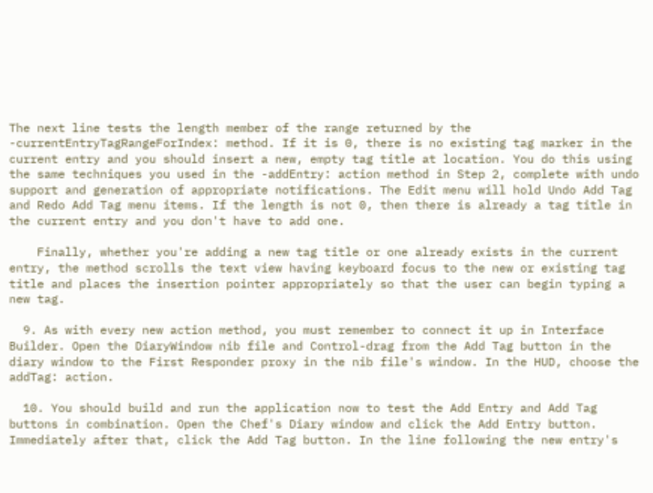The next line tests the length member of the range returned by the -currentEntryTagRangeForIndex: method. If it is 0, there is no existing tag marker in the current entry and you should insert a new, empty tag title at location. You do this using the same techniques you used in the -addEntry: action method in Step 2, complete with undo support and generation of appropriate notifications. The Edit menu will hold Undo Add Tag and Redo Add Tag menu items. If the length is not 0, then there is already a tag title in the current entry and you don't have to add one.

    Finally, whether you're adding a new tag title or one already exists in the current entry, the method scrolls the text view having keyboard focus to the new or existing tag title and places the insertion pointer appropriately so that the user can begin typing a new tag.

  9. As with every new action method, you must remember to connect it up in Interface Builder. Open the DiaryWindow nib file and Control-drag from the Add Tag button in the diary window to the First Responder proxy in the nib file's window. In the HUD, choose the addTag: action.

  10. You should build and run the application now to test the Add Entry and Add Tag buttons in combination. Open the Chef's Diary window and click the Add Entry button. Immediately after that, click the Add Tag button. In the line following the new entry's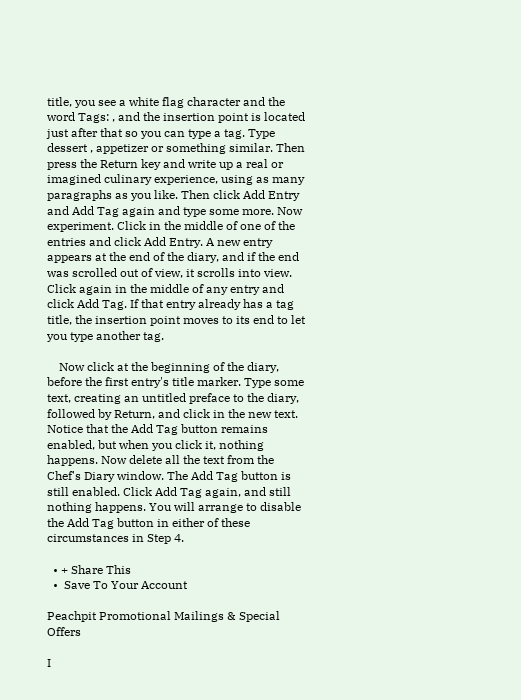title, you see a white flag character and the word Tags: , and the insertion point is located just after that so you can type a tag. Type dessert , appetizer or something similar. Then press the Return key and write up a real or imagined culinary experience, using as many paragraphs as you like. Then click Add Entry and Add Tag again and type some more. Now experiment. Click in the middle of one of the entries and click Add Entry. A new entry appears at the end of the diary, and if the end was scrolled out of view, it scrolls into view. Click again in the middle of any entry and click Add Tag. If that entry already has a tag title, the insertion point moves to its end to let you type another tag.

    Now click at the beginning of the diary, before the first entry's title marker. Type some text, creating an untitled preface to the diary, followed by Return, and click in the new text. Notice that the Add Tag button remains enabled, but when you click it, nothing happens. Now delete all the text from the Chef's Diary window. The Add Tag button is still enabled. Click Add Tag again, and still nothing happens. You will arrange to disable the Add Tag button in either of these circumstances in Step 4.

  • + Share This
  •  Save To Your Account

Peachpit Promotional Mailings & Special Offers

I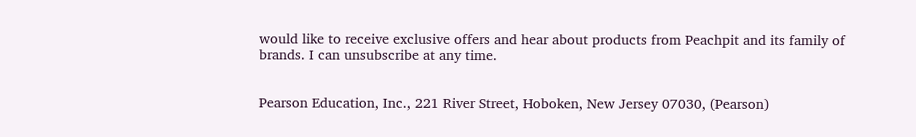would like to receive exclusive offers and hear about products from Peachpit and its family of brands. I can unsubscribe at any time.


Pearson Education, Inc., 221 River Street, Hoboken, New Jersey 07030, (Pearson)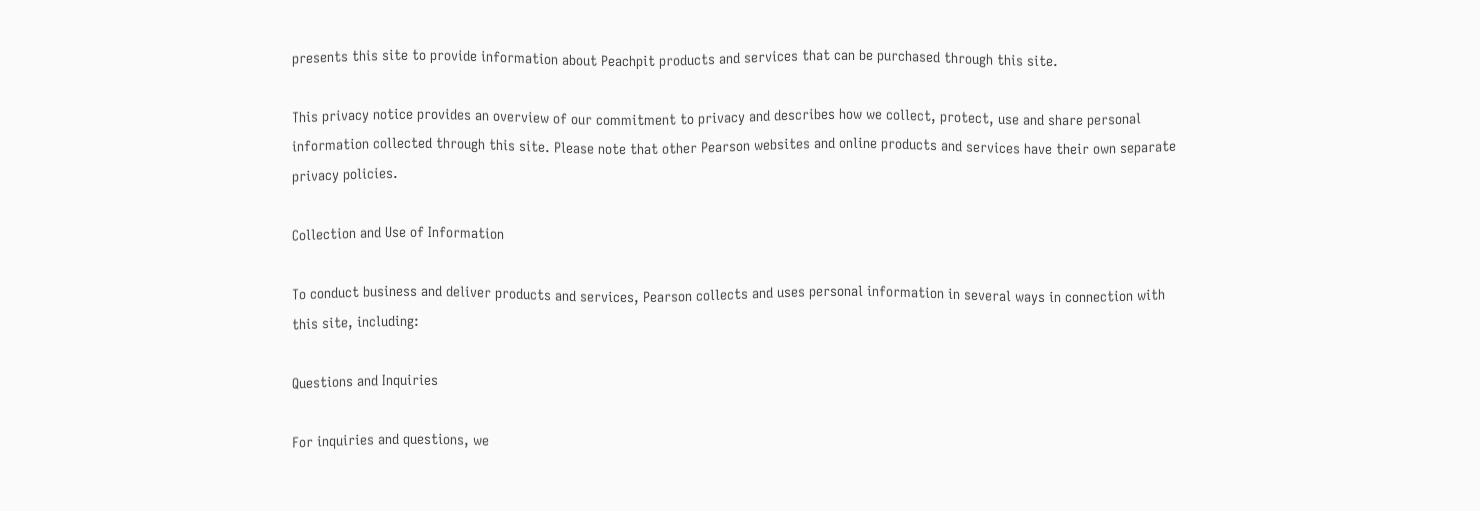presents this site to provide information about Peachpit products and services that can be purchased through this site.

This privacy notice provides an overview of our commitment to privacy and describes how we collect, protect, use and share personal information collected through this site. Please note that other Pearson websites and online products and services have their own separate privacy policies.

Collection and Use of Information

To conduct business and deliver products and services, Pearson collects and uses personal information in several ways in connection with this site, including:

Questions and Inquiries

For inquiries and questions, we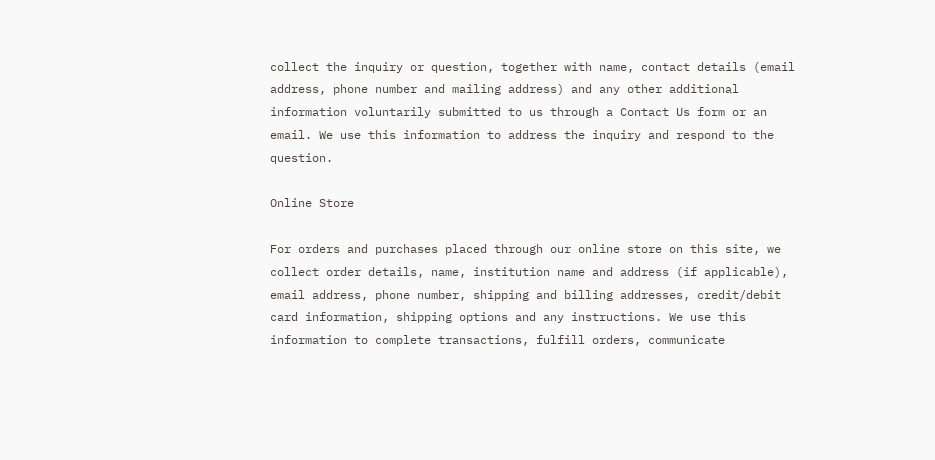collect the inquiry or question, together with name, contact details (email address, phone number and mailing address) and any other additional information voluntarily submitted to us through a Contact Us form or an email. We use this information to address the inquiry and respond to the question.

Online Store

For orders and purchases placed through our online store on this site, we collect order details, name, institution name and address (if applicable), email address, phone number, shipping and billing addresses, credit/debit card information, shipping options and any instructions. We use this information to complete transactions, fulfill orders, communicate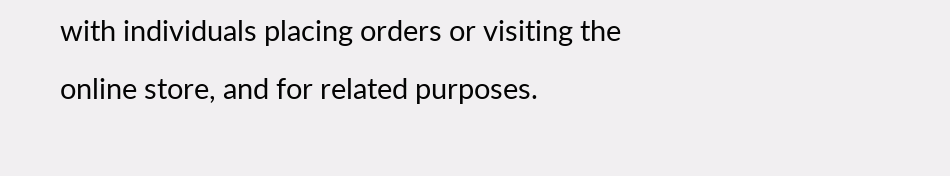with individuals placing orders or visiting the online store, and for related purposes.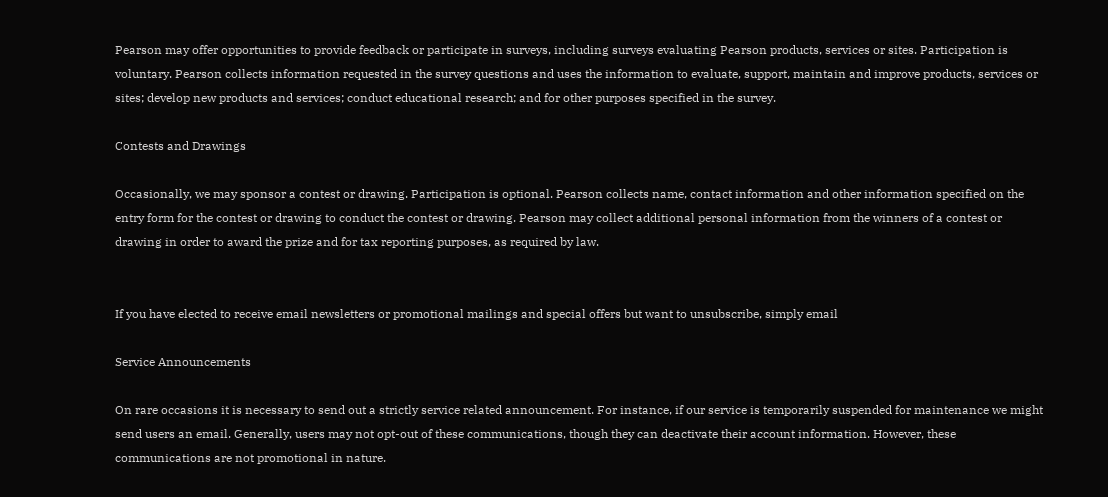Pearson may offer opportunities to provide feedback or participate in surveys, including surveys evaluating Pearson products, services or sites. Participation is voluntary. Pearson collects information requested in the survey questions and uses the information to evaluate, support, maintain and improve products, services or sites; develop new products and services; conduct educational research; and for other purposes specified in the survey.

Contests and Drawings

Occasionally, we may sponsor a contest or drawing. Participation is optional. Pearson collects name, contact information and other information specified on the entry form for the contest or drawing to conduct the contest or drawing. Pearson may collect additional personal information from the winners of a contest or drawing in order to award the prize and for tax reporting purposes, as required by law.


If you have elected to receive email newsletters or promotional mailings and special offers but want to unsubscribe, simply email

Service Announcements

On rare occasions it is necessary to send out a strictly service related announcement. For instance, if our service is temporarily suspended for maintenance we might send users an email. Generally, users may not opt-out of these communications, though they can deactivate their account information. However, these communications are not promotional in nature.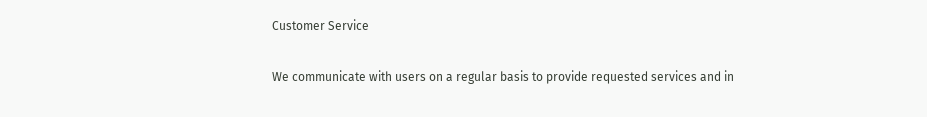Customer Service

We communicate with users on a regular basis to provide requested services and in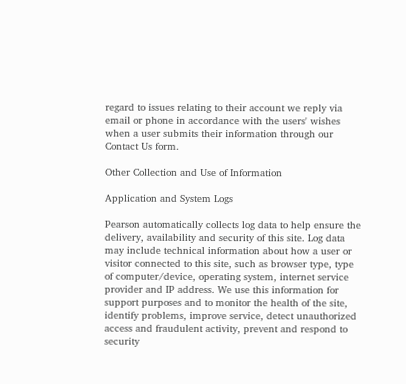regard to issues relating to their account we reply via email or phone in accordance with the users' wishes when a user submits their information through our Contact Us form.

Other Collection and Use of Information

Application and System Logs

Pearson automatically collects log data to help ensure the delivery, availability and security of this site. Log data may include technical information about how a user or visitor connected to this site, such as browser type, type of computer/device, operating system, internet service provider and IP address. We use this information for support purposes and to monitor the health of the site, identify problems, improve service, detect unauthorized access and fraudulent activity, prevent and respond to security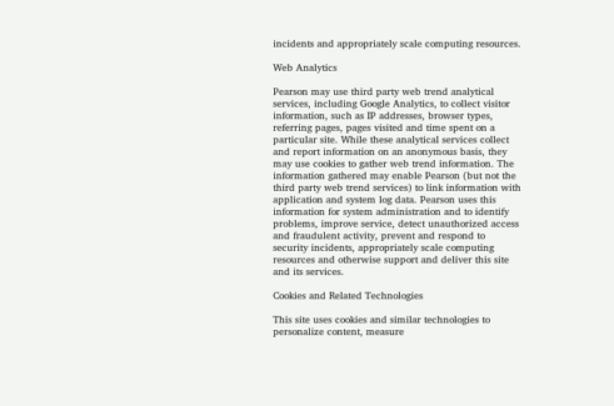incidents and appropriately scale computing resources.

Web Analytics

Pearson may use third party web trend analytical services, including Google Analytics, to collect visitor information, such as IP addresses, browser types, referring pages, pages visited and time spent on a particular site. While these analytical services collect and report information on an anonymous basis, they may use cookies to gather web trend information. The information gathered may enable Pearson (but not the third party web trend services) to link information with application and system log data. Pearson uses this information for system administration and to identify problems, improve service, detect unauthorized access and fraudulent activity, prevent and respond to security incidents, appropriately scale computing resources and otherwise support and deliver this site and its services.

Cookies and Related Technologies

This site uses cookies and similar technologies to personalize content, measure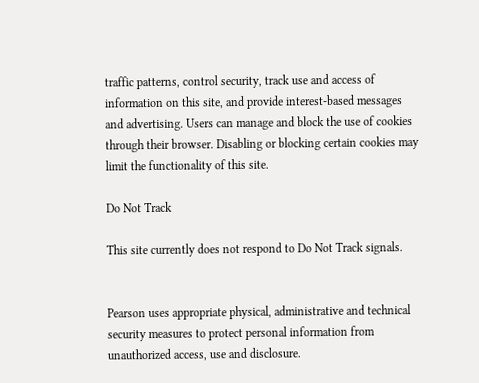traffic patterns, control security, track use and access of information on this site, and provide interest-based messages and advertising. Users can manage and block the use of cookies through their browser. Disabling or blocking certain cookies may limit the functionality of this site.

Do Not Track

This site currently does not respond to Do Not Track signals.


Pearson uses appropriate physical, administrative and technical security measures to protect personal information from unauthorized access, use and disclosure.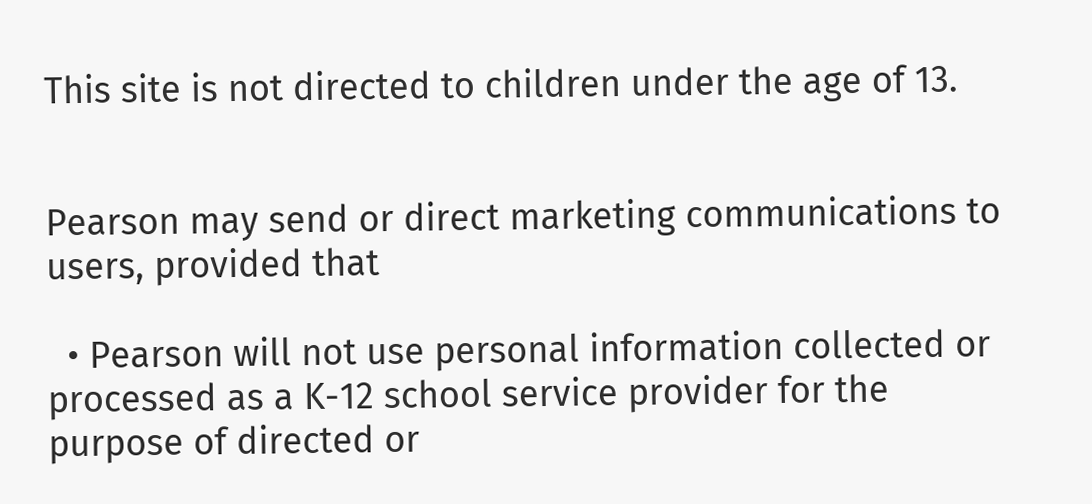This site is not directed to children under the age of 13.


Pearson may send or direct marketing communications to users, provided that

  • Pearson will not use personal information collected or processed as a K-12 school service provider for the purpose of directed or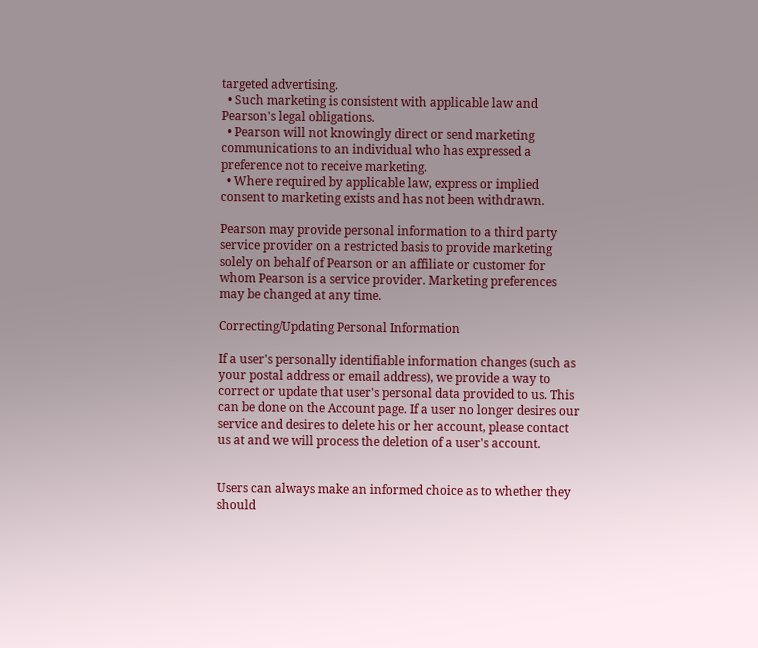targeted advertising.
  • Such marketing is consistent with applicable law and Pearson's legal obligations.
  • Pearson will not knowingly direct or send marketing communications to an individual who has expressed a preference not to receive marketing.
  • Where required by applicable law, express or implied consent to marketing exists and has not been withdrawn.

Pearson may provide personal information to a third party service provider on a restricted basis to provide marketing solely on behalf of Pearson or an affiliate or customer for whom Pearson is a service provider. Marketing preferences may be changed at any time.

Correcting/Updating Personal Information

If a user's personally identifiable information changes (such as your postal address or email address), we provide a way to correct or update that user's personal data provided to us. This can be done on the Account page. If a user no longer desires our service and desires to delete his or her account, please contact us at and we will process the deletion of a user's account.


Users can always make an informed choice as to whether they should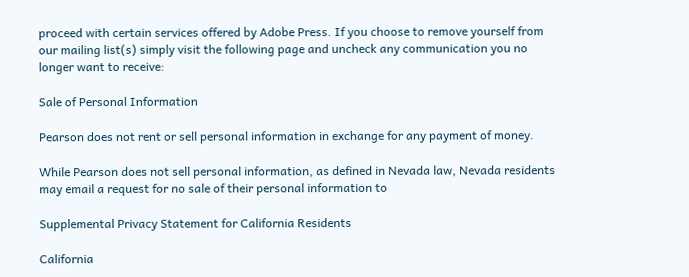proceed with certain services offered by Adobe Press. If you choose to remove yourself from our mailing list(s) simply visit the following page and uncheck any communication you no longer want to receive:

Sale of Personal Information

Pearson does not rent or sell personal information in exchange for any payment of money.

While Pearson does not sell personal information, as defined in Nevada law, Nevada residents may email a request for no sale of their personal information to

Supplemental Privacy Statement for California Residents

California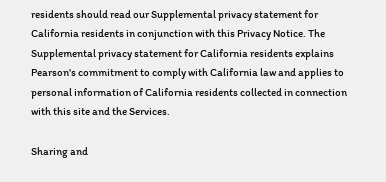residents should read our Supplemental privacy statement for California residents in conjunction with this Privacy Notice. The Supplemental privacy statement for California residents explains Pearson's commitment to comply with California law and applies to personal information of California residents collected in connection with this site and the Services.

Sharing and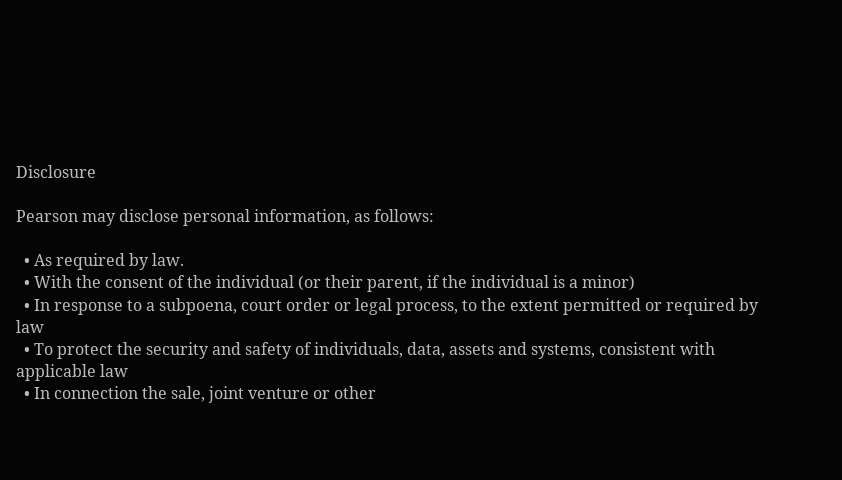Disclosure

Pearson may disclose personal information, as follows:

  • As required by law.
  • With the consent of the individual (or their parent, if the individual is a minor)
  • In response to a subpoena, court order or legal process, to the extent permitted or required by law
  • To protect the security and safety of individuals, data, assets and systems, consistent with applicable law
  • In connection the sale, joint venture or other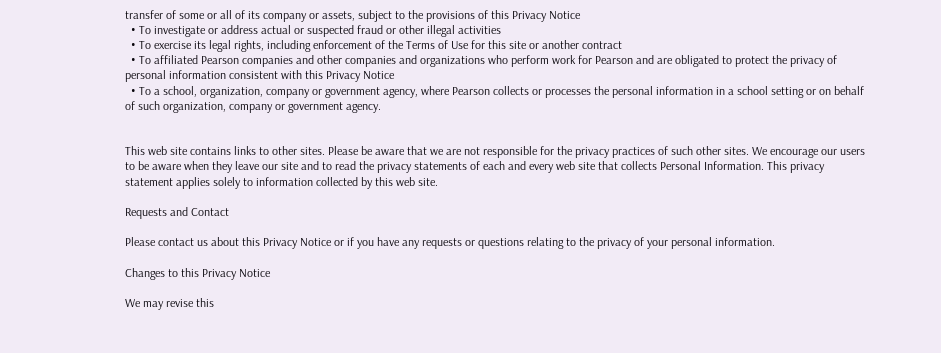transfer of some or all of its company or assets, subject to the provisions of this Privacy Notice
  • To investigate or address actual or suspected fraud or other illegal activities
  • To exercise its legal rights, including enforcement of the Terms of Use for this site or another contract
  • To affiliated Pearson companies and other companies and organizations who perform work for Pearson and are obligated to protect the privacy of personal information consistent with this Privacy Notice
  • To a school, organization, company or government agency, where Pearson collects or processes the personal information in a school setting or on behalf of such organization, company or government agency.


This web site contains links to other sites. Please be aware that we are not responsible for the privacy practices of such other sites. We encourage our users to be aware when they leave our site and to read the privacy statements of each and every web site that collects Personal Information. This privacy statement applies solely to information collected by this web site.

Requests and Contact

Please contact us about this Privacy Notice or if you have any requests or questions relating to the privacy of your personal information.

Changes to this Privacy Notice

We may revise this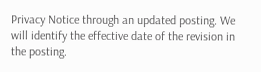Privacy Notice through an updated posting. We will identify the effective date of the revision in the posting.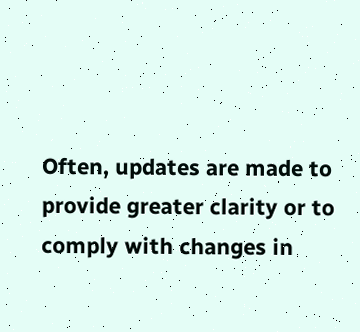Often, updates are made to provide greater clarity or to comply with changes in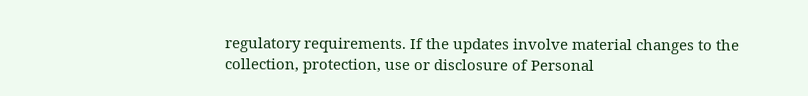regulatory requirements. If the updates involve material changes to the collection, protection, use or disclosure of Personal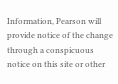Information, Pearson will provide notice of the change through a conspicuous notice on this site or other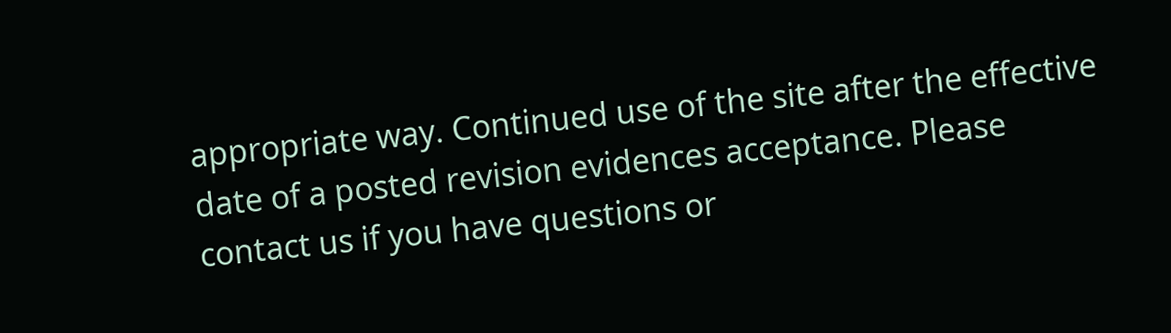appropriate way. Continued use of the site after the effective date of a posted revision evidences acceptance. Please contact us if you have questions or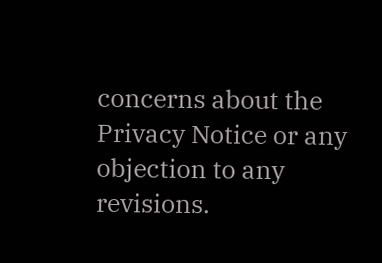concerns about the Privacy Notice or any objection to any revisions.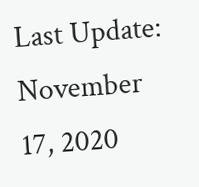Last Update: November 17, 2020